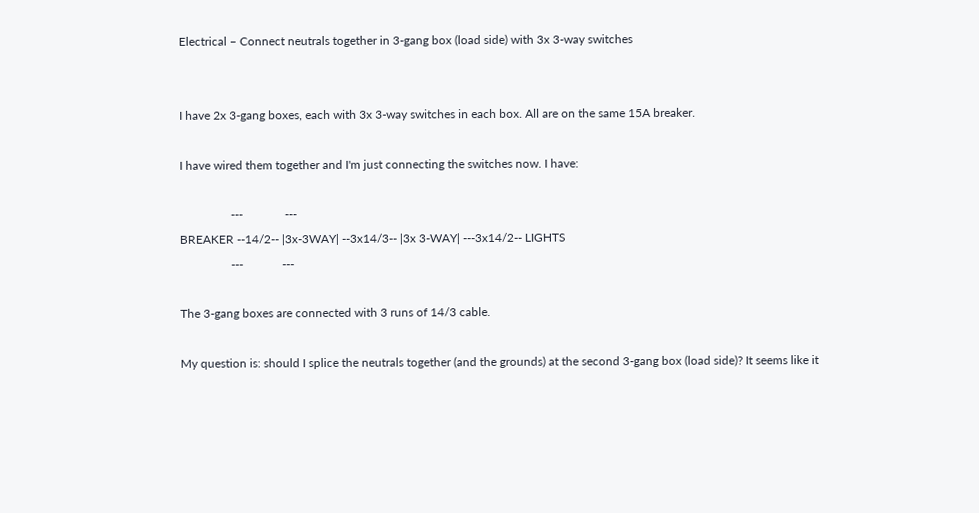Electrical – Connect neutrals together in 3-gang box (load side) with 3x 3-way switches


I have 2x 3-gang boxes, each with 3x 3-way switches in each box. All are on the same 15A breaker.

I have wired them together and I'm just connecting the switches now. I have:

                 ---              ---
BREAKER --14/2-- |3x-3WAY| --3x14/3-- |3x 3-WAY| ---3x14/2-- LIGHTS
                 ---             ---

The 3-gang boxes are connected with 3 runs of 14/3 cable.

My question is: should I splice the neutrals together (and the grounds) at the second 3-gang box (load side)? It seems like it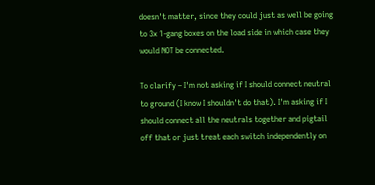doesn't matter, since they could just as well be going to 3x 1-gang boxes on the load side in which case they would NOT be connected.

To clarify – I'm not asking if I should connect neutral to ground (I know I shouldn't do that). I'm asking if I should connect all the neutrals together and pigtail off that or just treat each switch independently on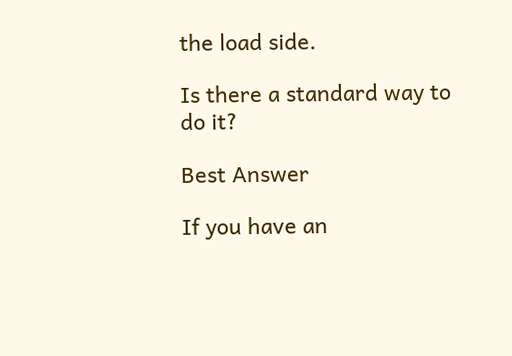the load side.

Is there a standard way to do it?

Best Answer

If you have an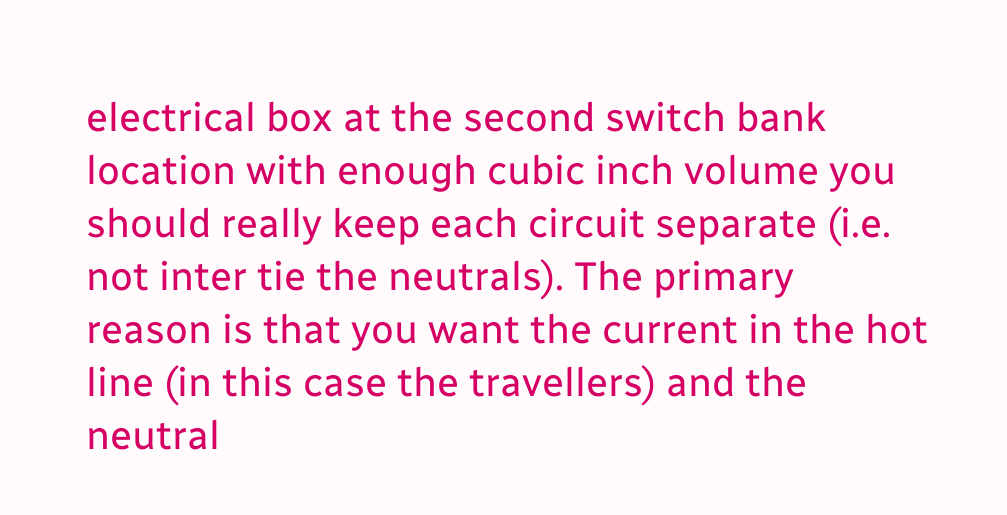electrical box at the second switch bank location with enough cubic inch volume you should really keep each circuit separate (i.e. not inter tie the neutrals). The primary reason is that you want the current in the hot line (in this case the travellers) and the neutral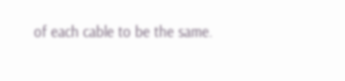of each cable to be the same.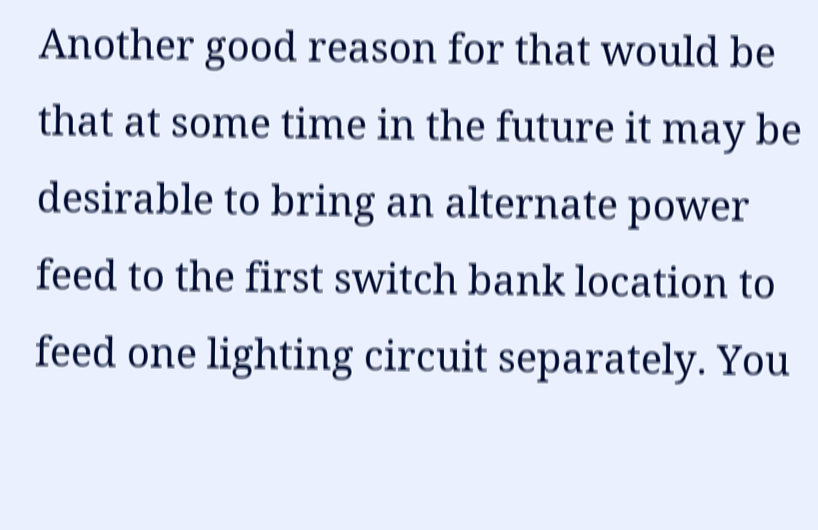Another good reason for that would be that at some time in the future it may be desirable to bring an alternate power feed to the first switch bank location to feed one lighting circuit separately. You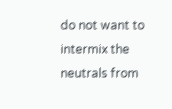do not want to intermix the neutrals from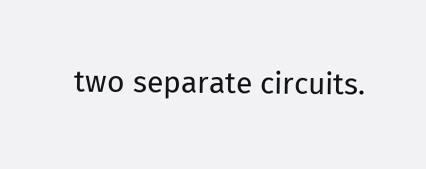two separate circuits.